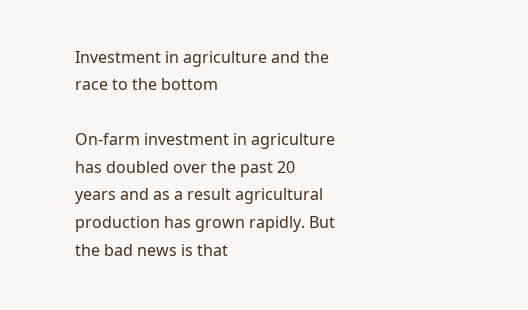Investment in agriculture and the race to the bottom

On-farm investment in agriculture has doubled over the past 20 years and as a result agricultural production has grown rapidly. But the bad news is that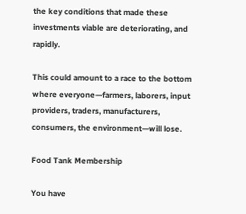the key conditions that made these investments viable are deteriorating, and rapidly.

This could amount to a race to the bottom where everyone—farmers, laborers, input providers, traders, manufacturers, consumers, the environment—will lose.

Food Tank Membership

You have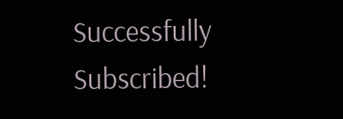Successfully Subscribed!